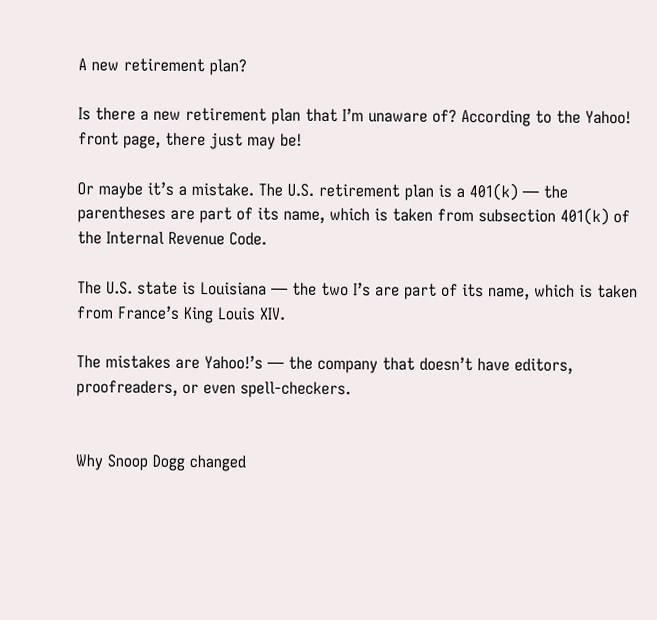A new retirement plan?

Is there a new retirement plan that I’m unaware of? According to the Yahoo! front page, there just may be!

Or maybe it’s a mistake. The U.S. retirement plan is a 401(k) — the parentheses are part of its name, which is taken from subsection 401(k) of the Internal Revenue Code.

The U.S. state is Louisiana — the two I’s are part of its name, which is taken from France’s King Louis XIV.

The mistakes are Yahoo!’s — the company that doesn’t have editors, proofreaders, or even spell-checkers.


Why Snoop Dogg changed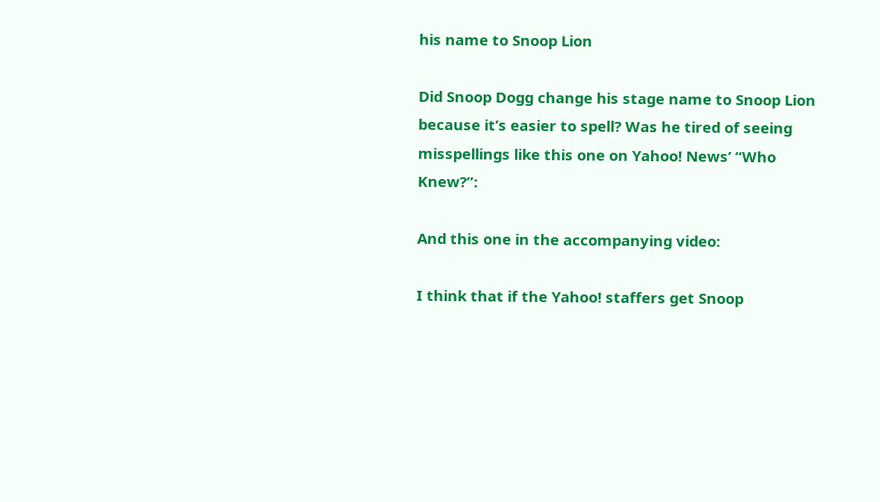his name to Snoop Lion

Did Snoop Dogg change his stage name to Snoop Lion because it’s easier to spell? Was he tired of seeing misspellings like this one on Yahoo! News’ “Who Knew?”:

And this one in the accompanying video:

I think that if the Yahoo! staffers get Snoop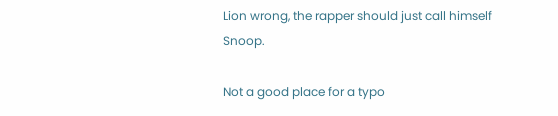Lion wrong, the rapper should just call himself Snoop.

Not a good place for a typo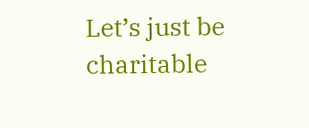Let’s just be charitable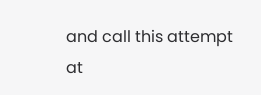and call this attempt at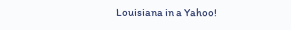Louisiana in a Yahoo!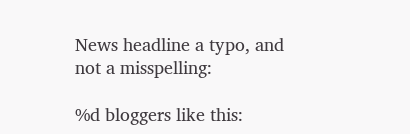News headline a typo, and not a misspelling:

%d bloggers like this: